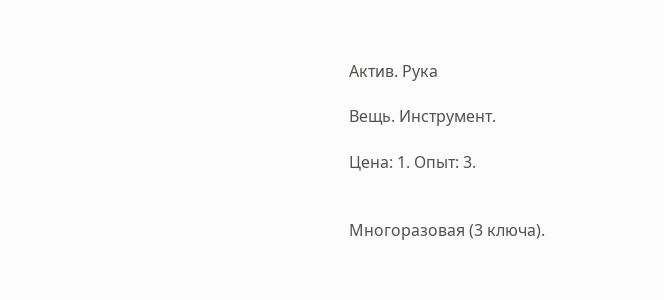Актив. Рука

Вещь. Инструмент.

Цена: 1. Опыт: 3.


Многоразовая (3 ключа).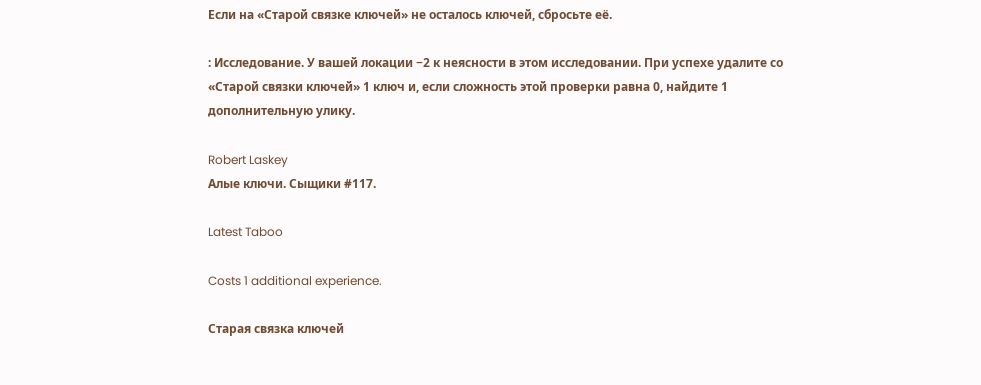Если на «Старой связке ключей» не осталось ключей, сбросьте её.

: Исследование. У вашей локации −2 к неясности в этом исследовании. При успехе удалите со «Старой связки ключей» 1 ключ и, если сложность этой проверки равна 0, найдите 1 дополнительную улику.

Robert Laskey
Алые ключи. Сыщики #117.

Latest Taboo

Costs 1 additional experience.

Старая связка ключей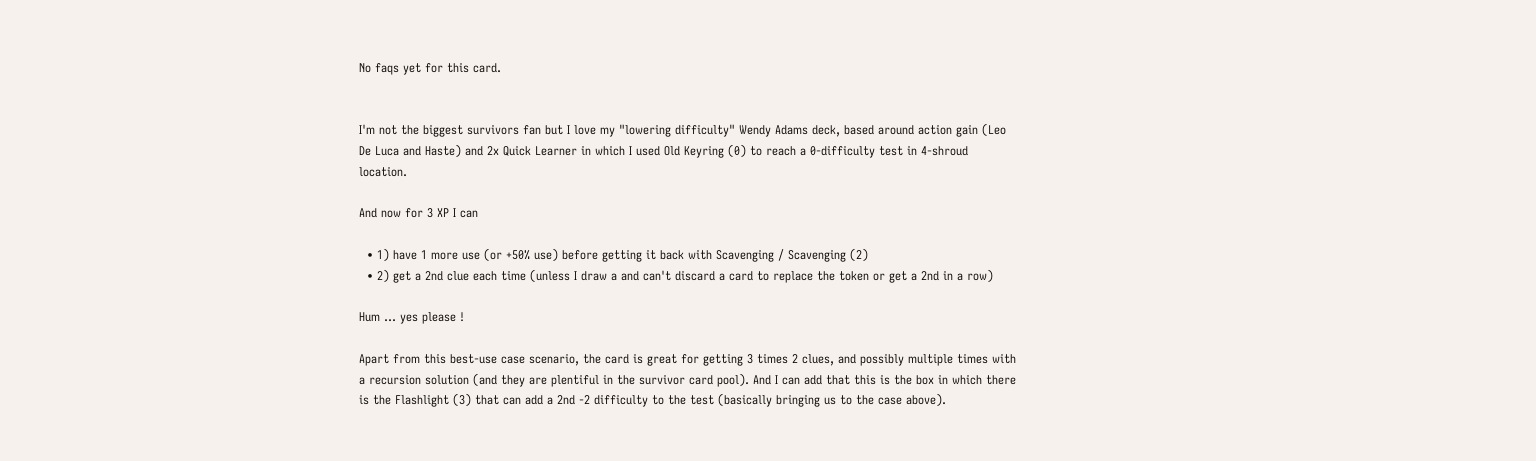No faqs yet for this card.


I'm not the biggest survivors fan but I love my "lowering difficulty" Wendy Adams deck, based around action gain (Leo De Luca and Haste) and 2x Quick Learner in which I used Old Keyring (0) to reach a 0-difficulty test in 4-shroud location.

And now for 3 XP I can

  • 1) have 1 more use (or +50% use) before getting it back with Scavenging / Scavenging (2)
  • 2) get a 2nd clue each time (unless I draw a and can't discard a card to replace the token or get a 2nd in a row)

Hum ... yes please !

Apart from this best-use case scenario, the card is great for getting 3 times 2 clues, and possibly multiple times with a recursion solution (and they are plentiful in the survivor card pool). And I can add that this is the box in which there is the Flashlight (3) that can add a 2nd -2 difficulty to the test (basically bringing us to the case above).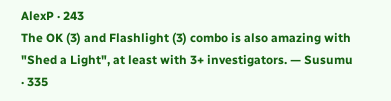AlexP · 243
The OK (3) and Flashlight (3) combo is also amazing with "Shed a Light", at least with 3+ investigators. — Susumu · 335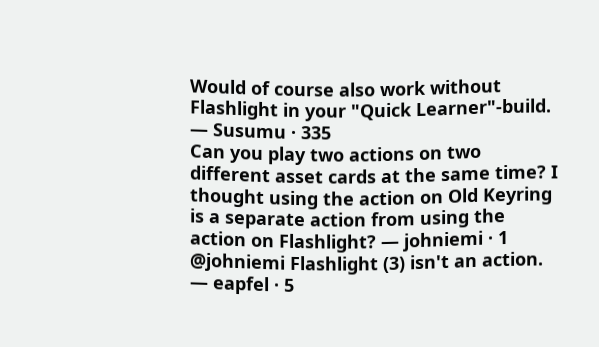Would of course also work without Flashlight in your "Quick Learner"-build. — Susumu · 335
Can you play two actions on two different asset cards at the same time? I thought using the action on Old Keyring is a separate action from using the action on Flashlight? — johniemi · 1
@johniemi Flashlight (3) isn't an action. — eapfel · 5